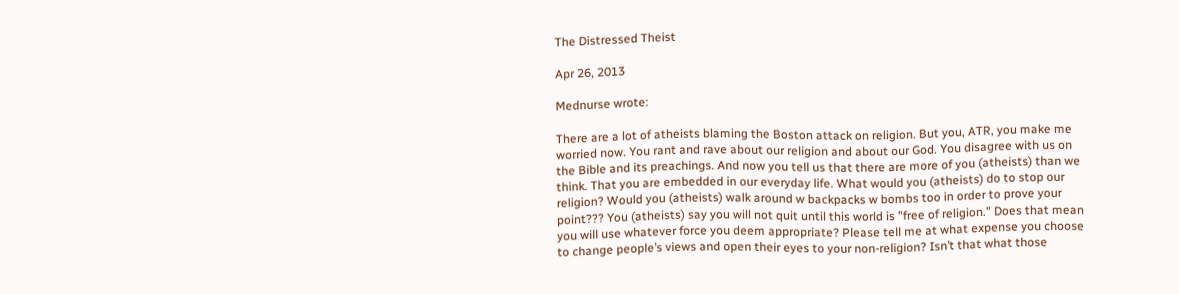The Distressed Theist

Apr 26, 2013

Mednurse wrote:

There are a lot of atheists blaming the Boston attack on religion. But you, ATR, you make me worried now. You rant and rave about our religion and about our God. You disagree with us on the Bible and its preachings. And now you tell us that there are more of you (atheists) than we think. That you are embedded in our everyday life. What would you (atheists) do to stop our religion? Would you (atheists) walk around w backpacks w bombs too in order to prove your point??? You (atheists) say you will not quit until this world is "free of religion." Does that mean you will use whatever force you deem appropriate? Please tell me at what expense you choose to change people’s views and open their eyes to your non-religion? Isn’t that what those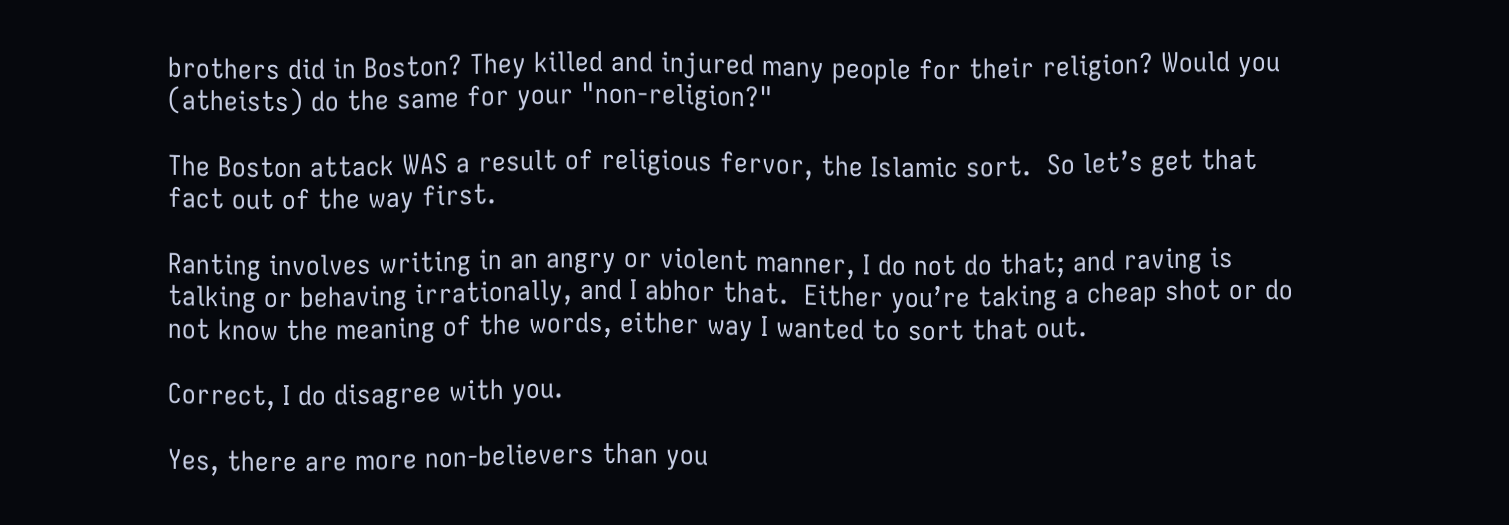brothers did in Boston? They killed and injured many people for their religion? Would you (atheists) do the same for your "non-religion?"

The Boston attack WAS a result of religious fervor, the Islamic sort.  So let’s get that fact out of the way first.

Ranting involves writing in an angry or violent manner, I do not do that; and raving is talking or behaving irrationally, and I abhor that.  Either you’re taking a cheap shot or do not know the meaning of the words, either way I wanted to sort that out.

Correct, I do disagree with you.

Yes, there are more non-believers than you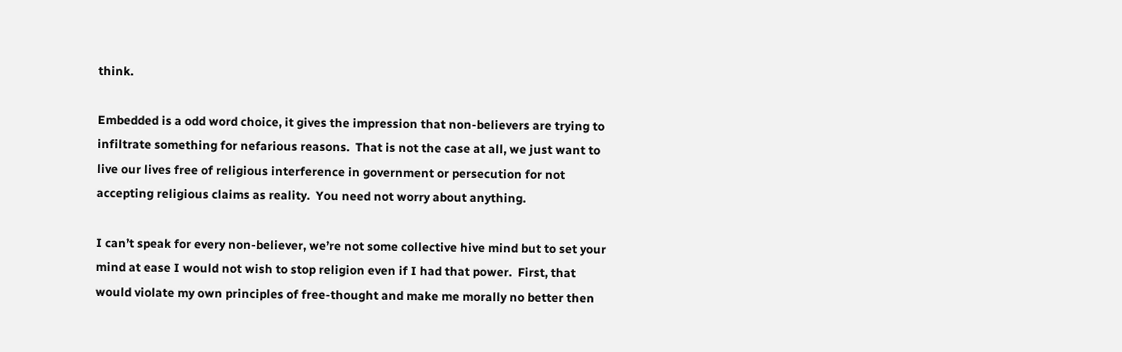think.

Embedded is a odd word choice, it gives the impression that non-believers are trying to infiltrate something for nefarious reasons.  That is not the case at all, we just want to live our lives free of religious interference in government or persecution for not accepting religious claims as reality.  You need not worry about anything.

I can’t speak for every non-believer, we’re not some collective hive mind but to set your mind at ease I would not wish to stop religion even if I had that power.  First, that would violate my own principles of free-thought and make me morally no better then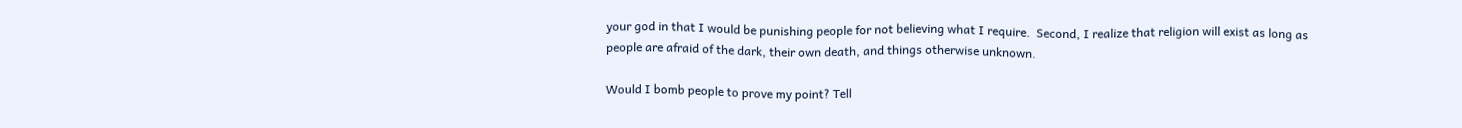your god in that I would be punishing people for not believing what I require.  Second, I realize that religion will exist as long as people are afraid of the dark, their own death, and things otherwise unknown.

Would I bomb people to prove my point? Tell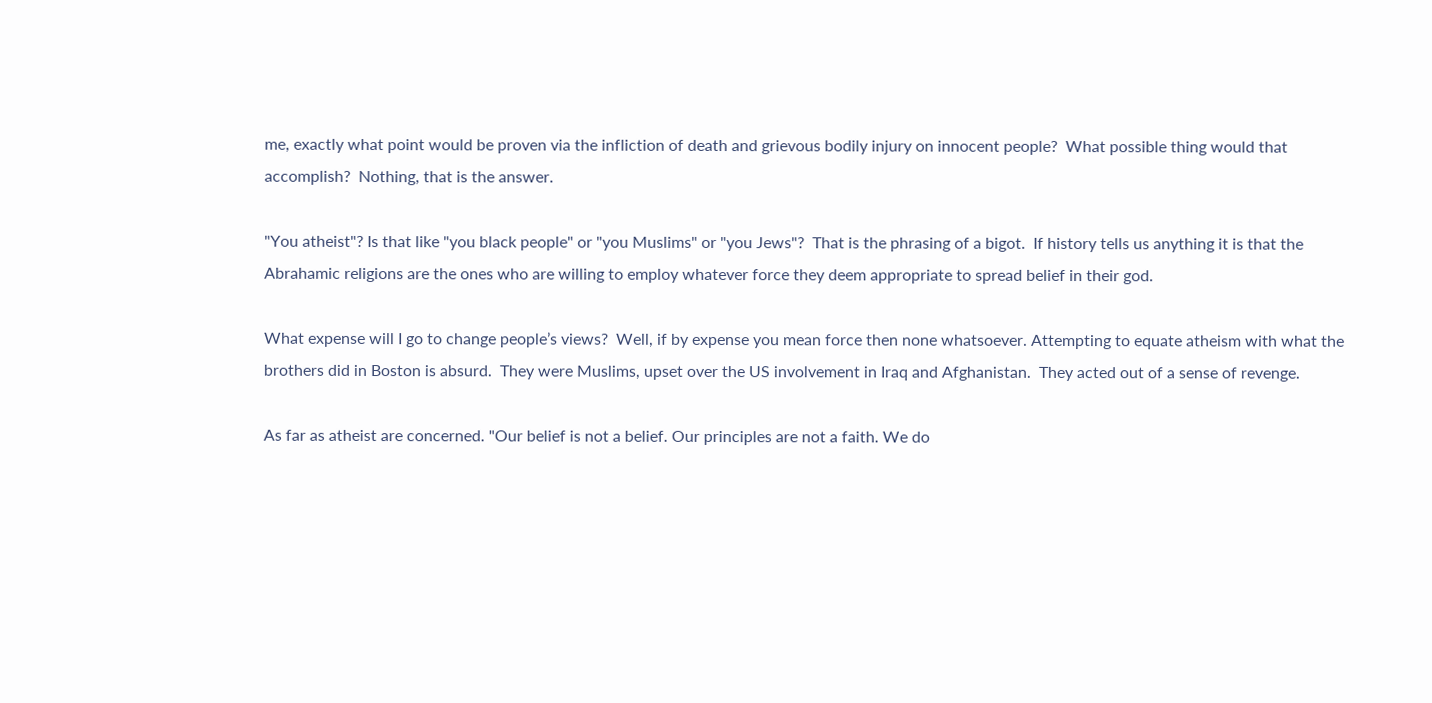me, exactly what point would be proven via the infliction of death and grievous bodily injury on innocent people?  What possible thing would that accomplish?  Nothing, that is the answer.

"You atheist"? Is that like "you black people" or "you Muslims" or "you Jews"?  That is the phrasing of a bigot.  If history tells us anything it is that the Abrahamic religions are the ones who are willing to employ whatever force they deem appropriate to spread belief in their god.

What expense will I go to change people’s views?  Well, if by expense you mean force then none whatsoever. Attempting to equate atheism with what the brothers did in Boston is absurd.  They were Muslims, upset over the US involvement in Iraq and Afghanistan.  They acted out of a sense of revenge.

As far as atheist are concerned. "Our belief is not a belief. Our principles are not a faith. We do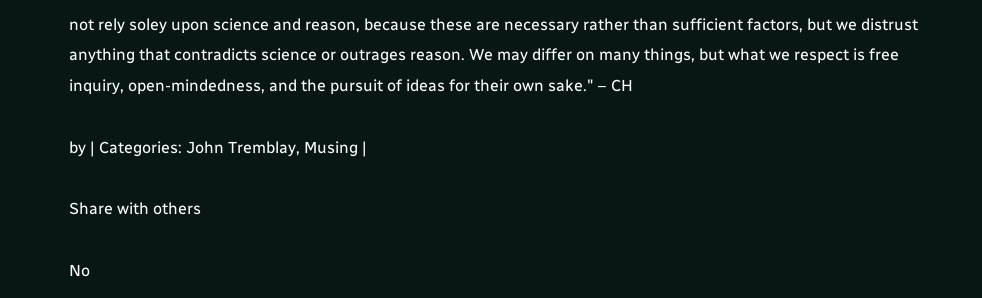not rely soley upon science and reason, because these are necessary rather than sufficient factors, but we distrust anything that contradicts science or outrages reason. We may differ on many things, but what we respect is free inquiry, open-mindedness, and the pursuit of ideas for their own sake." – CH

by | Categories: John Tremblay, Musing |

Share with others

No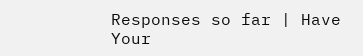Responses so far | Have Your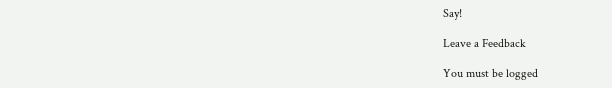Say!

Leave a Feedback

You must be logged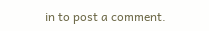in to post a comment.